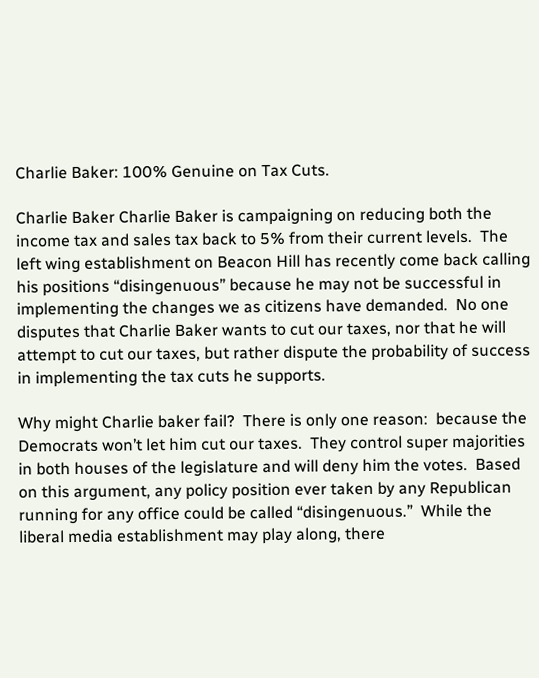Charlie Baker: 100% Genuine on Tax Cuts.

Charlie Baker Charlie Baker is campaigning on reducing both the income tax and sales tax back to 5% from their current levels.  The left wing establishment on Beacon Hill has recently come back calling his positions “disingenuous” because he may not be successful in implementing the changes we as citizens have demanded.  No one disputes that Charlie Baker wants to cut our taxes, nor that he will attempt to cut our taxes, but rather dispute the probability of success in implementing the tax cuts he supports.

Why might Charlie baker fail?  There is only one reason:  because the Democrats won’t let him cut our taxes.  They control super majorities in both houses of the legislature and will deny him the votes.  Based on this argument, any policy position ever taken by any Republican running for any office could be called “disingenuous.”  While the liberal media establishment may play along, there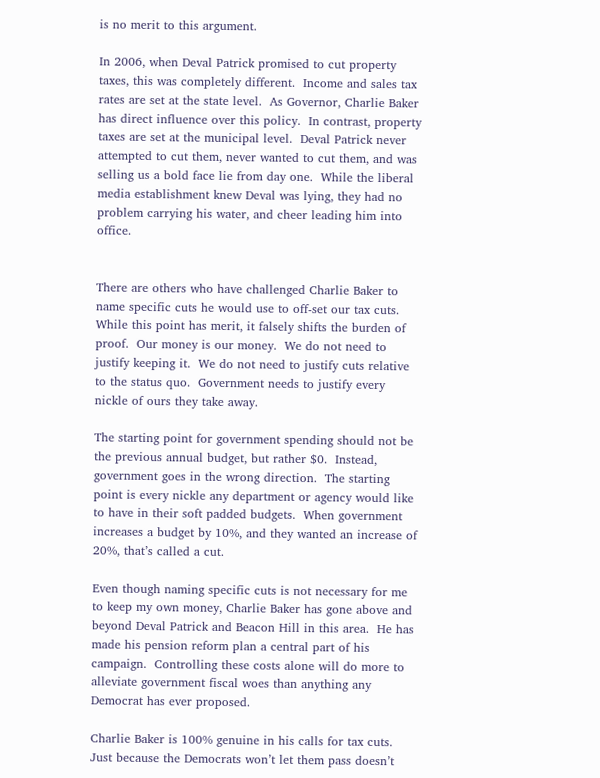is no merit to this argument.

In 2006, when Deval Patrick promised to cut property taxes, this was completely different.  Income and sales tax rates are set at the state level.  As Governor, Charlie Baker has direct influence over this policy.  In contrast, property taxes are set at the municipal level.  Deval Patrick never attempted to cut them, never wanted to cut them, and was selling us a bold face lie from day one.  While the liberal media establishment knew Deval was lying, they had no problem carrying his water, and cheer leading him into office.


There are others who have challenged Charlie Baker to name specific cuts he would use to off-set our tax cuts.  While this point has merit, it falsely shifts the burden of proof.  Our money is our money.  We do not need to justify keeping it.  We do not need to justify cuts relative to the status quo.  Government needs to justify every nickle of ours they take away.

The starting point for government spending should not be the previous annual budget, but rather $0.  Instead, government goes in the wrong direction.  The starting point is every nickle any department or agency would like to have in their soft padded budgets.  When government increases a budget by 10%, and they wanted an increase of 20%, that’s called a cut.

Even though naming specific cuts is not necessary for me to keep my own money, Charlie Baker has gone above and beyond Deval Patrick and Beacon Hill in this area.  He has made his pension reform plan a central part of his campaign.  Controlling these costs alone will do more to alleviate government fiscal woes than anything any Democrat has ever proposed.

Charlie Baker is 100% genuine in his calls for tax cuts.  Just because the Democrats won’t let them pass doesn’t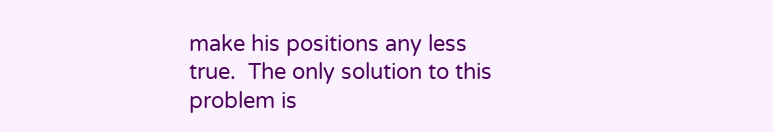make his positions any less true.  The only solution to this problem is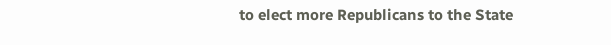to elect more Republicans to the State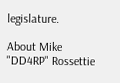legislature.

About Mike "DD4RP" Rossettie